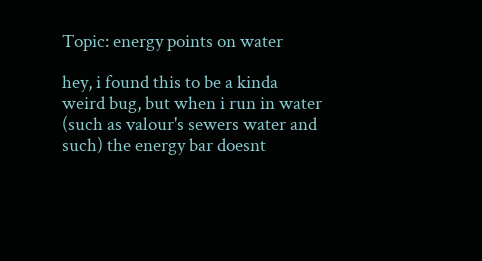Topic: energy points on water

hey, i found this to be a kinda weird bug, but when i run in water (such as valour's sewers water and such) the energy bar doesnt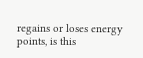regains or loses energy points, is this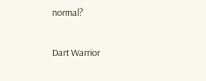normal?

Dart Warrior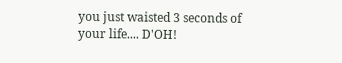you just waisted 3 seconds of your life.... D'OH!